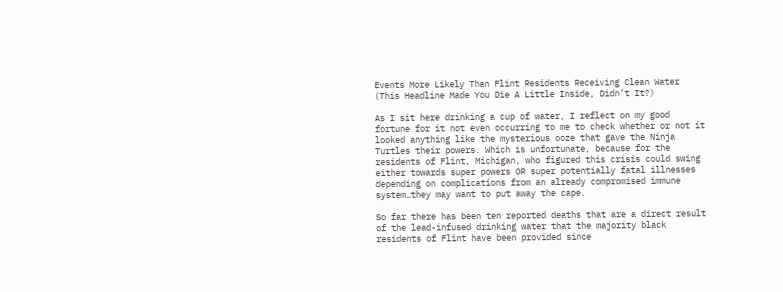Events More Likely Than Flint Residents Receiving Clean Water (This Headline Made You Die A Little Inside, Didn’t It?)

As I sit here drinking a cup of water, I reflect on my good fortune for it not even occurring to me to check whether or not it looked anything like the mysterious ooze that gave the Ninja Turtles their powers. Which is unfortunate, because for the residents of Flint, Michigan, who figured this crisis could swing either towards super powers OR super potentially fatal illnesses depending on complications from an already compromised immune system…they may want to put away the cape.

So far there has been ten reported deaths that are a direct result of the lead-infused drinking water that the majority black residents of Flint have been provided since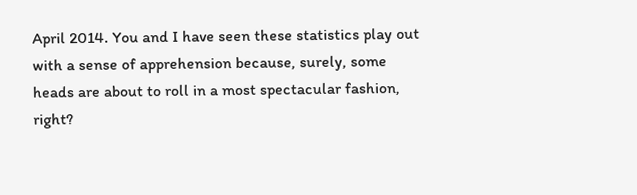April 2014. You and I have seen these statistics play out with a sense of apprehension because, surely, some heads are about to roll in a most spectacular fashion, right?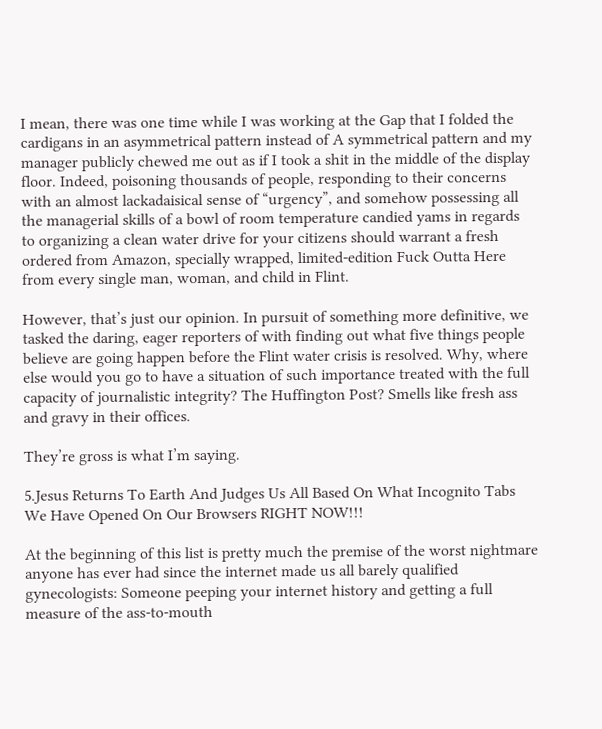I mean, there was one time while I was working at the Gap that I folded the cardigans in an asymmetrical pattern instead of A symmetrical pattern and my manager publicly chewed me out as if I took a shit in the middle of the display floor. Indeed, poisoning thousands of people, responding to their concerns with an almost lackadaisical sense of “urgency”, and somehow possessing all the managerial skills of a bowl of room temperature candied yams in regards to organizing a clean water drive for your citizens should warrant a fresh ordered from Amazon, specially wrapped, limited-edition Fuck Outta Here from every single man, woman, and child in Flint.

However, that’s just our opinion. In pursuit of something more definitive, we tasked the daring, eager reporters of with finding out what five things people believe are going happen before the Flint water crisis is resolved. Why, where else would you go to have a situation of such importance treated with the full capacity of journalistic integrity? The Huffington Post? Smells like fresh ass and gravy in their offices.

They’re gross is what I’m saying.

5.Jesus Returns To Earth And Judges Us All Based On What Incognito Tabs We Have Opened On Our Browsers RIGHT NOW!!!

At the beginning of this list is pretty much the premise of the worst nightmare anyone has ever had since the internet made us all barely qualified gynecologists: Someone peeping your internet history and getting a full measure of the ass-to-mouth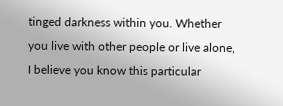tinged darkness within you. Whether you live with other people or live alone, I believe you know this particular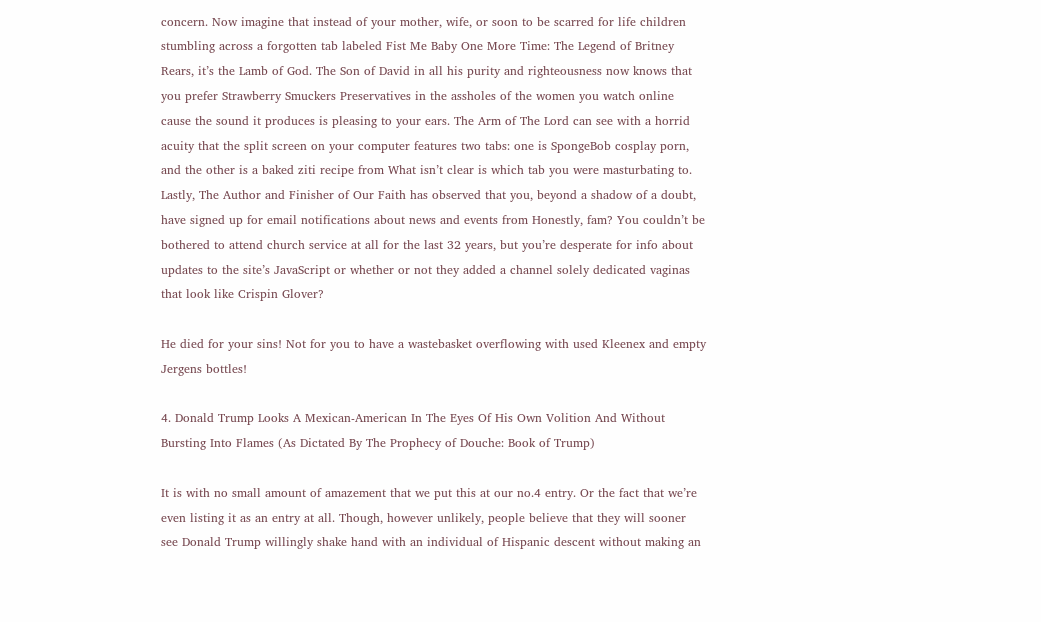concern. Now imagine that instead of your mother, wife, or soon to be scarred for life children stumbling across a forgotten tab labeled Fist Me Baby One More Time: The Legend of Britney Rears, it’s the Lamb of God. The Son of David in all his purity and righteousness now knows that you prefer Strawberry Smuckers Preservatives in the assholes of the women you watch online cause the sound it produces is pleasing to your ears. The Arm of The Lord can see with a horrid acuity that the split screen on your computer features two tabs: one is SpongeBob cosplay porn, and the other is a baked ziti recipe from What isn’t clear is which tab you were masturbating to. Lastly, The Author and Finisher of Our Faith has observed that you, beyond a shadow of a doubt, have signed up for email notifications about news and events from Honestly, fam? You couldn’t be bothered to attend church service at all for the last 32 years, but you’re desperate for info about updates to the site’s JavaScript or whether or not they added a channel solely dedicated vaginas that look like Crispin Glover?

He died for your sins! Not for you to have a wastebasket overflowing with used Kleenex and empty Jergens bottles!

4. Donald Trump Looks A Mexican-American In The Eyes Of His Own Volition And Without Bursting Into Flames (As Dictated By The Prophecy of Douche: Book of Trump)

It is with no small amount of amazement that we put this at our no.4 entry. Or the fact that we’re even listing it as an entry at all. Though, however unlikely, people believe that they will sooner see Donald Trump willingly shake hand with an individual of Hispanic descent without making an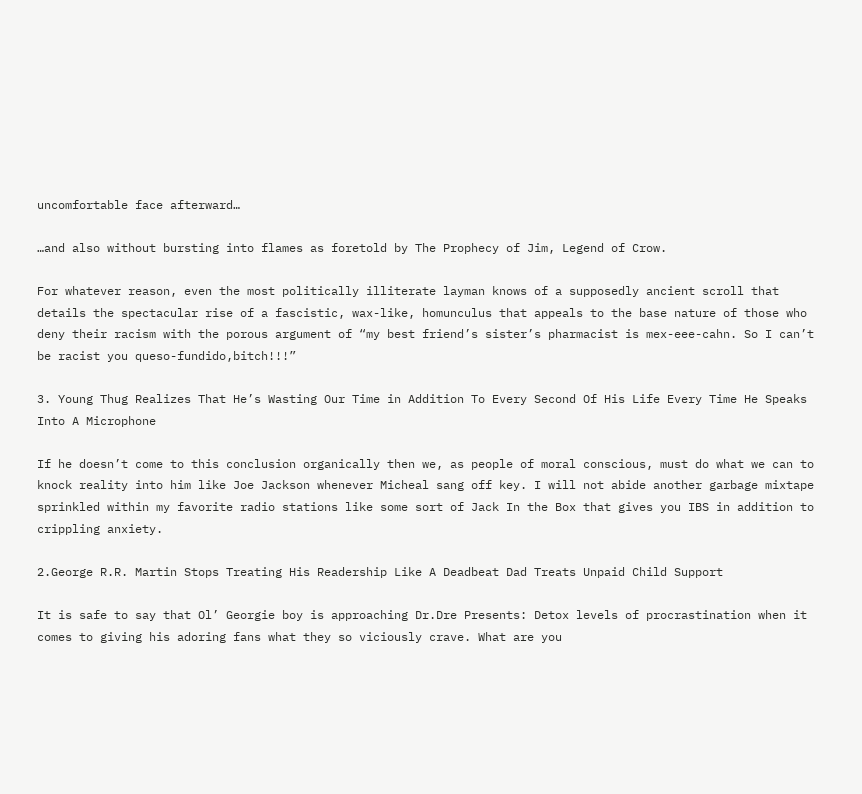uncomfortable face afterward…

…and also without bursting into flames as foretold by The Prophecy of Jim, Legend of Crow.

For whatever reason, even the most politically illiterate layman knows of a supposedly ancient scroll that details the spectacular rise of a fascistic, wax-like, homunculus that appeals to the base nature of those who deny their racism with the porous argument of “my best friend’s sister’s pharmacist is mex-eee-cahn. So I can’t be racist you queso-fundido,bitch!!!”

3. Young Thug Realizes That He’s Wasting Our Time in Addition To Every Second Of His Life Every Time He Speaks Into A Microphone

If he doesn’t come to this conclusion organically then we, as people of moral conscious, must do what we can to knock reality into him like Joe Jackson whenever Micheal sang off key. I will not abide another garbage mixtape sprinkled within my favorite radio stations like some sort of Jack In the Box that gives you IBS in addition to crippling anxiety.

2.George R.R. Martin Stops Treating His Readership Like A Deadbeat Dad Treats Unpaid Child Support

It is safe to say that Ol’ Georgie boy is approaching Dr.Dre Presents: Detox levels of procrastination when it comes to giving his adoring fans what they so viciously crave. What are you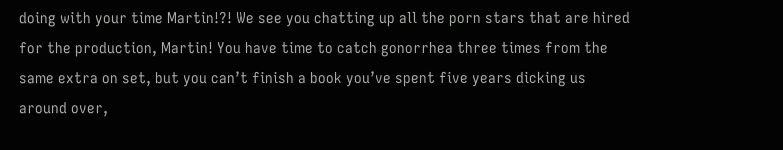doing with your time Martin!?! We see you chatting up all the porn stars that are hired for the production, Martin! You have time to catch gonorrhea three times from the same extra on set, but you can’t finish a book you’ve spent five years dicking us around over,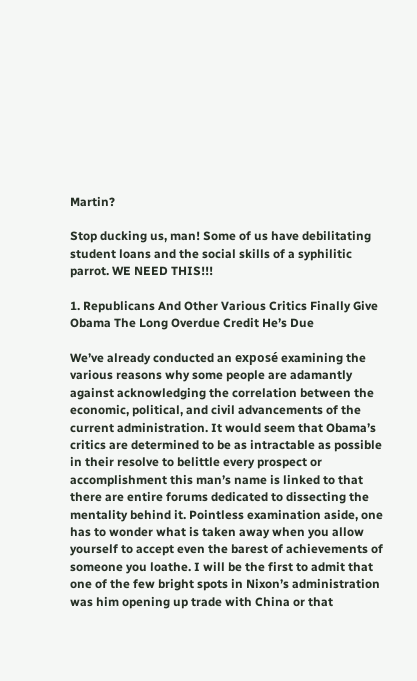Martin?

Stop ducking us, man! Some of us have debilitating student loans and the social skills of a syphilitic parrot. WE NEED THIS!!!

1. Republicans And Other Various Critics Finally Give Obama The Long Overdue Credit He’s Due

We’ve already conducted an exposé examining the various reasons why some people are adamantly against acknowledging the correlation between the economic, political, and civil advancements of the current administration. It would seem that Obama’s critics are determined to be as intractable as possible in their resolve to belittle every prospect or accomplishment this man’s name is linked to that there are entire forums dedicated to dissecting the mentality behind it. Pointless examination aside, one has to wonder what is taken away when you allow yourself to accept even the barest of achievements of someone you loathe. I will be the first to admit that one of the few bright spots in Nixon’s administration was him opening up trade with China or that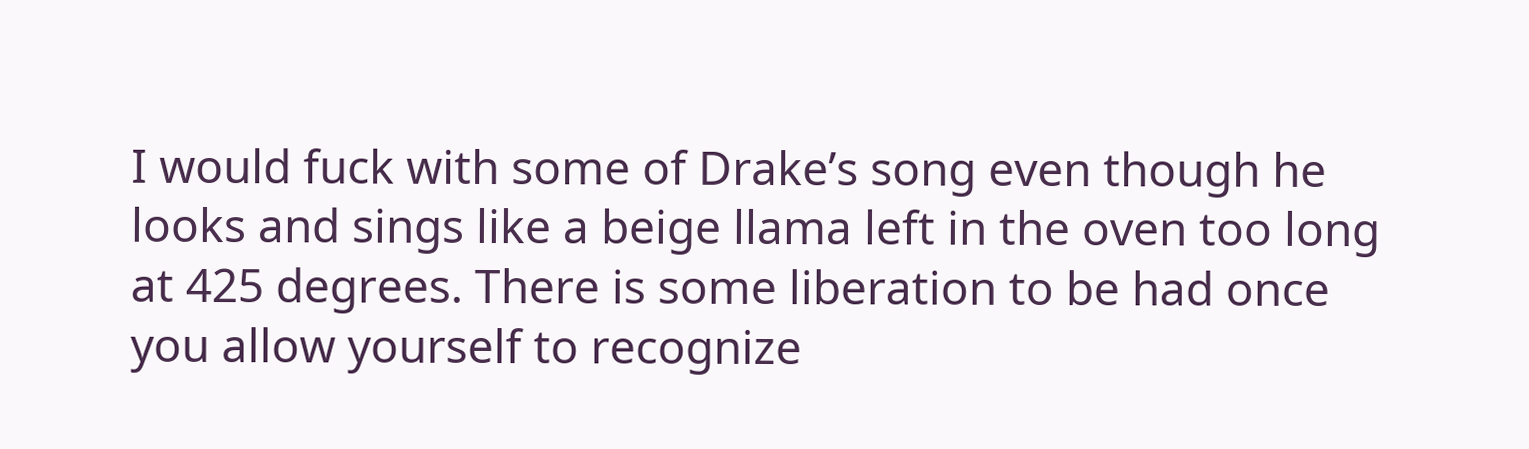I would fuck with some of Drake’s song even though he looks and sings like a beige llama left in the oven too long at 425 degrees. There is some liberation to be had once you allow yourself to recognize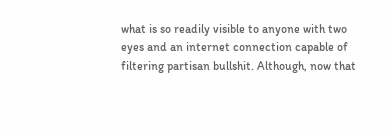what is so readily visible to anyone with two eyes and an internet connection capable of filtering partisan bullshit. Although, now that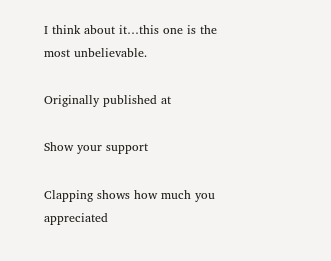I think about it…this one is the most unbelievable.

Originally published at

Show your support

Clapping shows how much you appreciated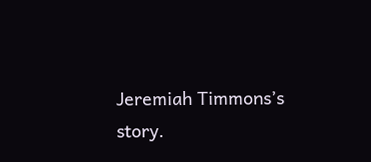Jeremiah Timmons’s story.